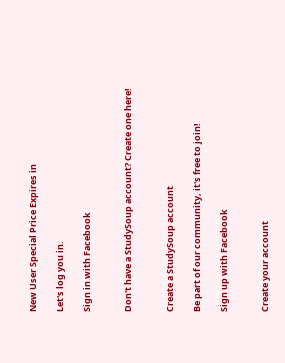New User Special Price Expires in

Let's log you in.

Sign in with Facebook


Don't have a StudySoup account? Create one here!


Create a StudySoup account

Be part of our community, it's free to join!

Sign up with Facebook


Create your account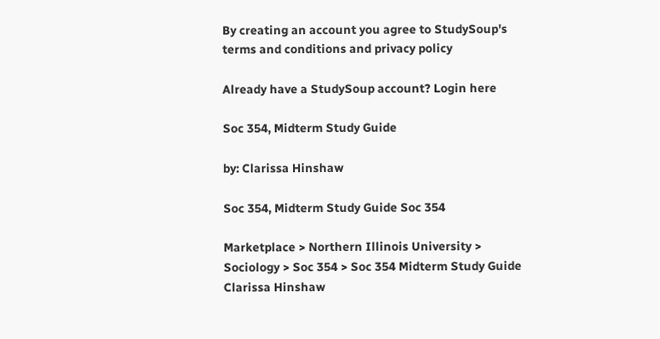By creating an account you agree to StudySoup's terms and conditions and privacy policy

Already have a StudySoup account? Login here

Soc 354, Midterm Study Guide

by: Clarissa Hinshaw

Soc 354, Midterm Study Guide Soc 354

Marketplace > Northern Illinois University > Sociology > Soc 354 > Soc 354 Midterm Study Guide
Clarissa Hinshaw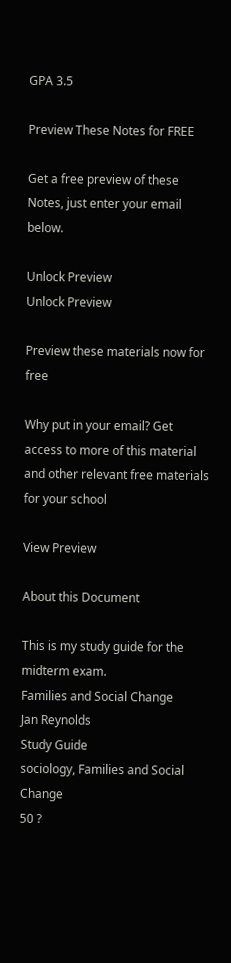GPA 3.5

Preview These Notes for FREE

Get a free preview of these Notes, just enter your email below.

Unlock Preview
Unlock Preview

Preview these materials now for free

Why put in your email? Get access to more of this material and other relevant free materials for your school

View Preview

About this Document

This is my study guide for the midterm exam.
Families and Social Change
Jan Reynolds
Study Guide
sociology, Families and Social Change
50 ?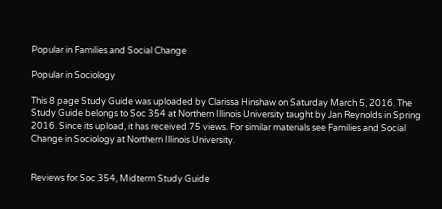Popular in Families and Social Change

Popular in Sociology

This 8 page Study Guide was uploaded by Clarissa Hinshaw on Saturday March 5, 2016. The Study Guide belongs to Soc 354 at Northern Illinois University taught by Jan Reynolds in Spring 2016. Since its upload, it has received 75 views. For similar materials see Families and Social Change in Sociology at Northern Illinois University.


Reviews for Soc 354, Midterm Study Guide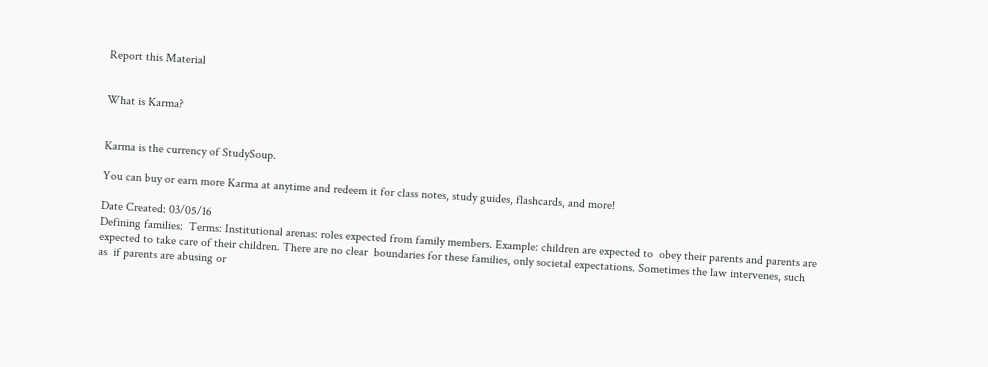Report this Material


What is Karma?


Karma is the currency of StudySoup.

You can buy or earn more Karma at anytime and redeem it for class notes, study guides, flashcards, and more!

Date Created: 03/05/16
Defining families:  Terms: Institutional arenas: roles expected from family members. Example: children are expected to  obey their parents and parents are expected to take care of their children. There are no clear  boundaries for these families, only societal expectations. Sometimes the law intervenes, such as  if parents are abusing or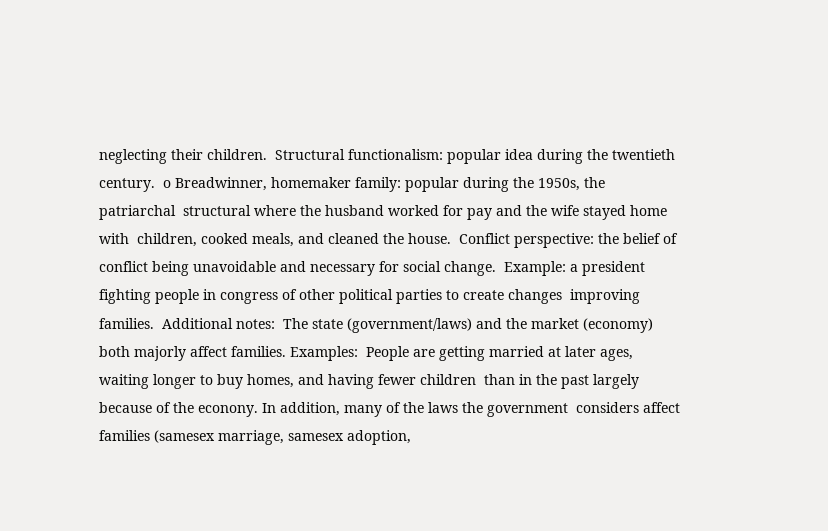neglecting their children.  Structural functionalism: popular idea during the twentieth century.  o Breadwinner, homemaker family: popular during the 1950s, the patriarchal  structural where the husband worked for pay and the wife stayed home with  children, cooked meals, and cleaned the house.  Conflict perspective: the belief of conflict being unavoidable and necessary for social change.  Example: a president fighting people in congress of other political parties to create changes  improving families.  Additional notes:  The state (government/laws) and the market (economy) both majorly affect families. Examples:  People are getting married at later ages, waiting longer to buy homes, and having fewer children  than in the past largely because of the econony. In addition, many of the laws the government  considers affect families (samesex marriage, samesex adoption,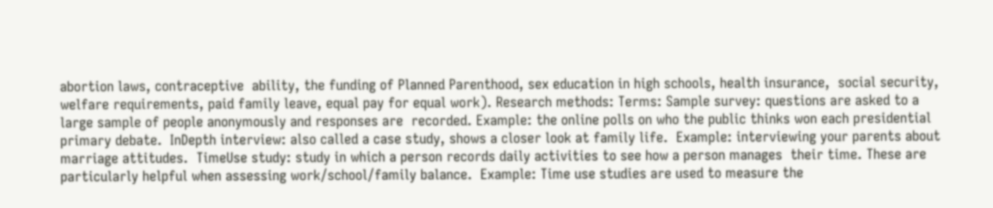abortion laws, contraceptive  ability, the funding of Planned Parenthood, sex education in high schools, health insurance,  social security, welfare requirements, paid family leave, equal pay for equal work). Research methods: Terms: Sample survey: questions are asked to a large sample of people anonymously and responses are  recorded. Example: the online polls on who the public thinks won each presidential primary debate.  InDepth interview: also called a case study, shows a closer look at family life.  Example: interviewing your parents about marriage attitudes.  TimeUse study: study in which a person records daily activities to see how a person manages  their time. These are particularly helpful when assessing work/school/family balance.  Example: Time use studies are used to measure the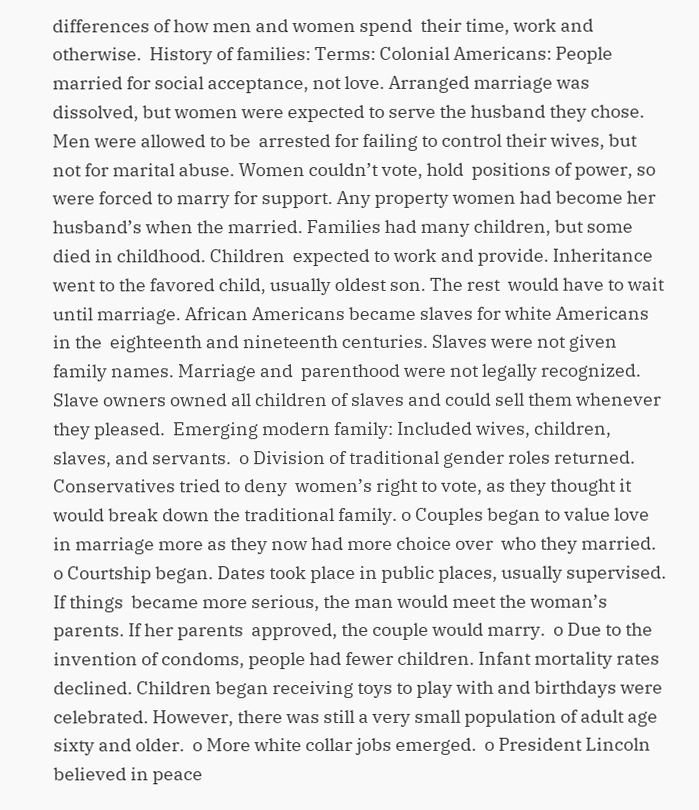differences of how men and women spend  their time, work and otherwise.  History of families: Terms: Colonial Americans: People married for social acceptance, not love. Arranged marriage was  dissolved, but women were expected to serve the husband they chose. Men were allowed to be  arrested for failing to control their wives, but not for marital abuse. Women couldn’t vote, hold  positions of power, so were forced to marry for support. Any property women had become her  husband’s when the married. Families had many children, but some died in childhood. Children  expected to work and provide. Inheritance went to the favored child, usually oldest son. The rest  would have to wait until marriage. African Americans became slaves for white Americans in the  eighteenth and nineteenth centuries. Slaves were not given family names. Marriage and  parenthood were not legally recognized. Slave owners owned all children of slaves and could sell them whenever they pleased.  Emerging modern family: Included wives, children, slaves, and servants.  o Division of traditional gender roles returned. Conservatives tried to deny  women’s right to vote, as they thought it would break down the traditional family. o Couples began to value love in marriage more as they now had more choice over  who they married.  o Courtship began. Dates took place in public places, usually supervised. If things  became more serious, the man would meet the woman’s parents. If her parents  approved, the couple would marry.  o Due to the invention of condoms, people had fewer children. Infant mortality rates declined. Children began receiving toys to play with and birthdays were  celebrated. However, there was still a very small population of adult age sixty and older.  o More white collar jobs emerged.  o President Lincoln believed in peace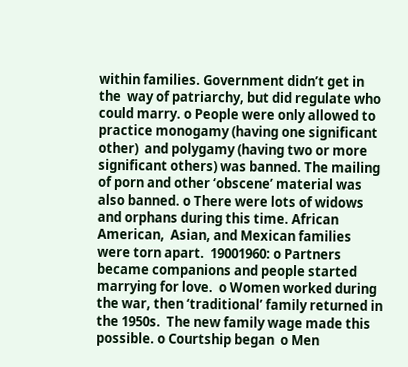within families. Government didn’t get in the  way of patriarchy, but did regulate who could marry. o People were only allowed to practice monogamy (having one significant other)  and polygamy (having two or more significant others) was banned. The mailing  of porn and other ‘obscene’ material was also banned. o There were lots of widows and orphans during this time. African American,  Asian, and Mexican families were torn apart.  19001960: o Partners became companions and people started marrying for love.  o Women worked during the war, then ‘traditional’ family returned in the 1950s.  The new family wage made this possible. o Courtship began  o Men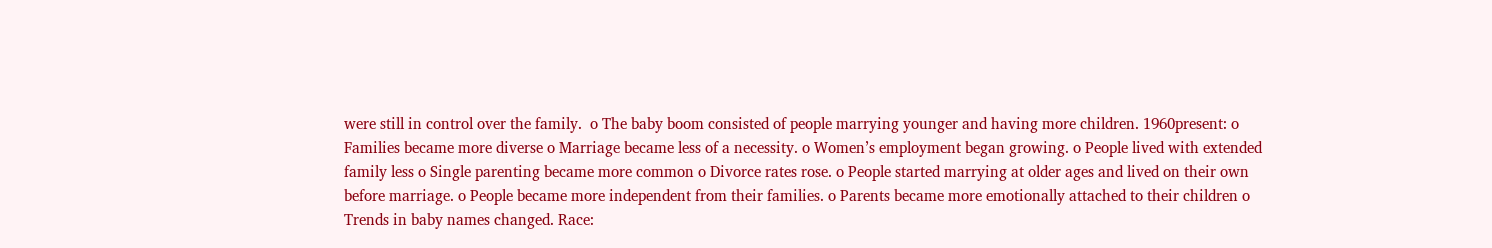were still in control over the family.  o The baby boom consisted of people marrying younger and having more children. 1960present: o Families became more diverse o Marriage became less of a necessity. o Women’s employment began growing. o People lived with extended family less o Single parenting became more common o Divorce rates rose. o People started marrying at older ages and lived on their own before marriage. o People became more independent from their families. o Parents became more emotionally attached to their children o Trends in baby names changed. Race: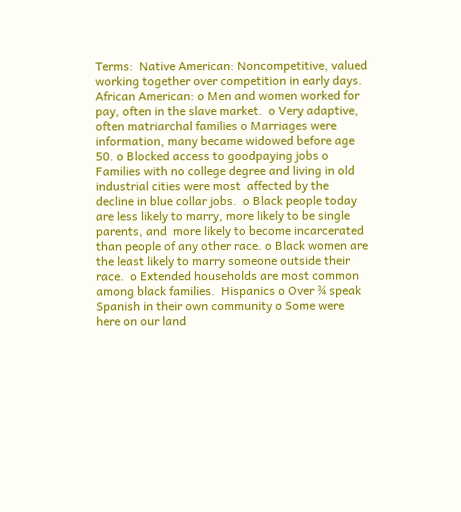Terms:  Native American: Noncompetitive, valued working together over competition in early days. African American: o Men and women worked for pay, often in the slave market.  o Very adaptive, often matriarchal families o Marriages were information, many became widowed before age 50. o Blocked access to goodpaying jobs o Families with no college degree and living in old industrial cities were most  affected by the decline in blue collar jobs.  o Black people today are less likely to marry, more likely to be single parents, and  more likely to become incarcerated than people of any other race. o Black women are the least likely to marry someone outside their race.  o Extended households are most common among black families.  Hispanics o Over ¾ speak Spanish in their own community o Some were here on our land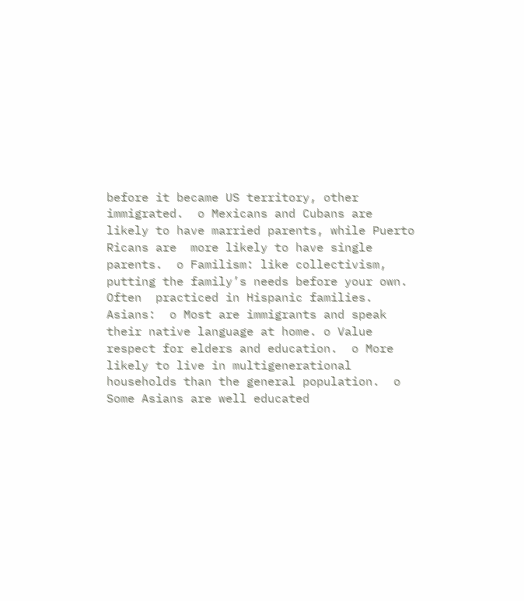before it became US territory, other immigrated.  o Mexicans and Cubans are likely to have married parents, while Puerto Ricans are  more likely to have single parents.  o Familism: like collectivism, putting the family’s needs before your own. Often  practiced in Hispanic families.  Asians:  o Most are immigrants and speak their native language at home. o Value respect for elders and education.  o More likely to live in multigenerational households than the general population.  o Some Asians are well educated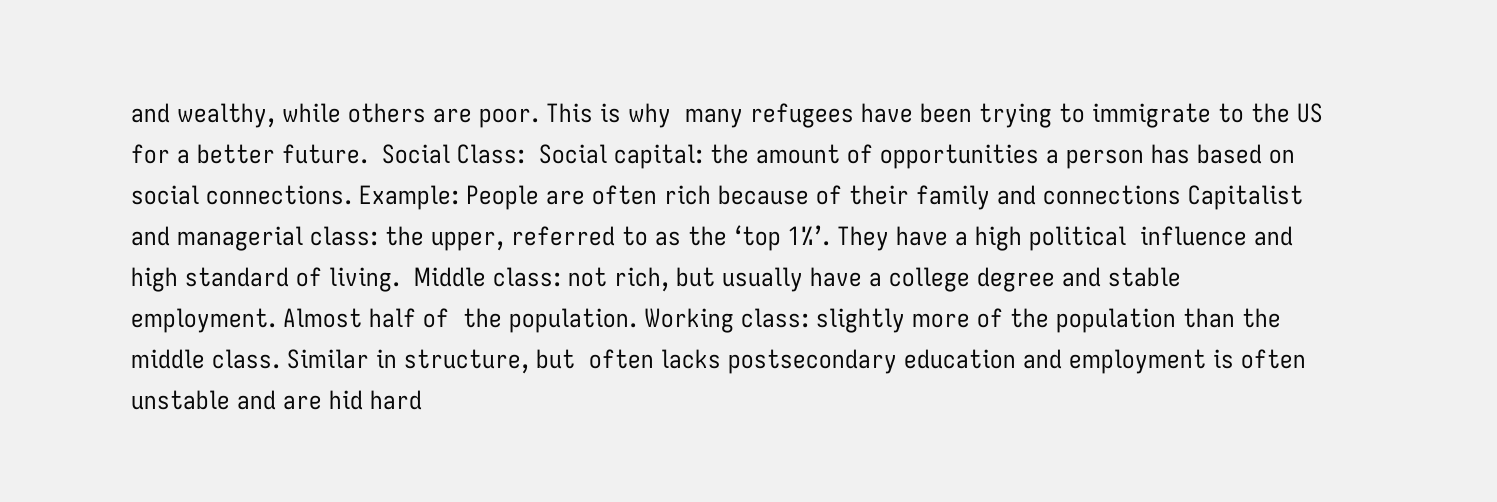and wealthy, while others are poor. This is why  many refugees have been trying to immigrate to the US for a better future.  Social Class:  Social capital: the amount of opportunities a person has based on social connections. Example: People are often rich because of their family and connections Capitalist and managerial class: the upper, referred to as the ‘top 1%’. They have a high political  influence and high standard of living.  Middle class: not rich, but usually have a college degree and stable employment. Almost half of  the population. Working class: slightly more of the population than the middle class. Similar in structure, but  often lacks postsecondary education and employment is often unstable and are hid hard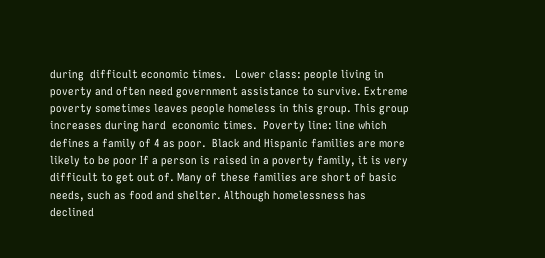during  difficult economic times.   Lower class: people living in poverty and often need government assistance to survive. Extreme  poverty sometimes leaves people homeless in this group. This group increases during hard  economic times.  Poverty line: line which defines a family of 4 as poor.  Black and Hispanic families are more likely to be poor If a person is raised in a poverty family, it is very difficult to get out of. Many of these families are short of basic needs, such as food and shelter. Although homelessness has declined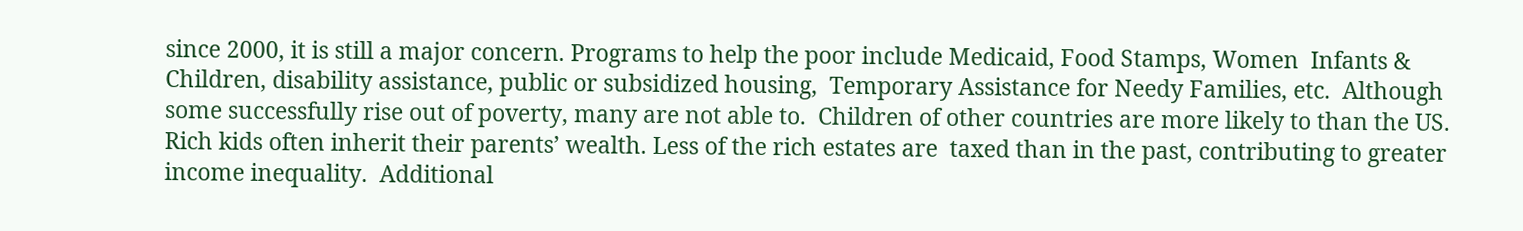since 2000, it is still a major concern. Programs to help the poor include Medicaid, Food Stamps, Women  Infants & Children, disability assistance, public or subsidized housing,  Temporary Assistance for Needy Families, etc.  Although some successfully rise out of poverty, many are not able to.  Children of other countries are more likely to than the US.  Rich kids often inherit their parents’ wealth. Less of the rich estates are  taxed than in the past, contributing to greater income inequality.  Additional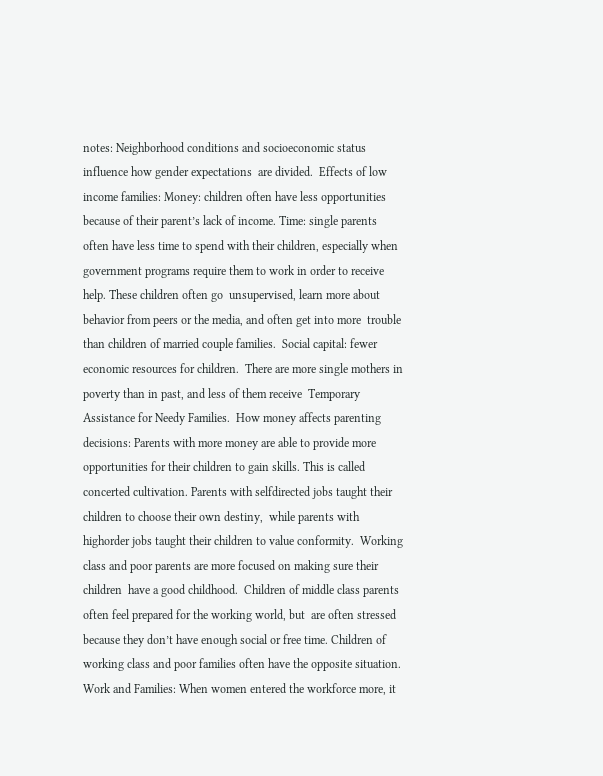notes: Neighborhood conditions and socioeconomic status influence how gender expectations  are divided.  Effects of low income families: Money: children often have less opportunities because of their parent’s lack of income. Time: single parents often have less time to spend with their children, especially when  government programs require them to work in order to receive help. These children often go  unsupervised, learn more about behavior from peers or the media, and often get into more  trouble than children of married couple families.  Social capital: fewer economic resources for children.  There are more single mothers in poverty than in past, and less of them receive  Temporary Assistance for Needy Families.  How money affects parenting decisions: Parents with more money are able to provide more opportunities for their children to gain skills. This is called concerted cultivation. Parents with selfdirected jobs taught their children to choose their own destiny,  while parents with highorder jobs taught their children to value conformity.  Working class and poor parents are more focused on making sure their children  have a good childhood.  Children of middle class parents often feel prepared for the working world, but  are often stressed because they don’t have enough social or free time. Children of  working class and poor families often have the opposite situation.  Work and Families: When women entered the workforce more, it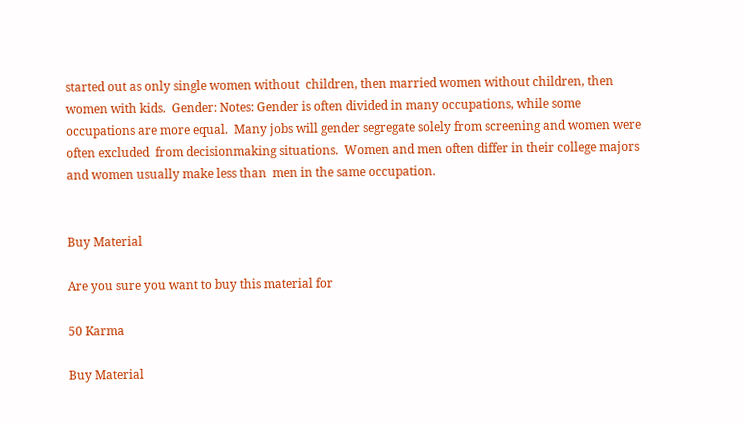started out as only single women without  children, then married women without children, then women with kids.  Gender: Notes: Gender is often divided in many occupations, while some occupations are more equal.  Many jobs will gender segregate solely from screening and women were often excluded  from decisionmaking situations.  Women and men often differ in their college majors and women usually make less than  men in the same occupation.


Buy Material

Are you sure you want to buy this material for

50 Karma

Buy Material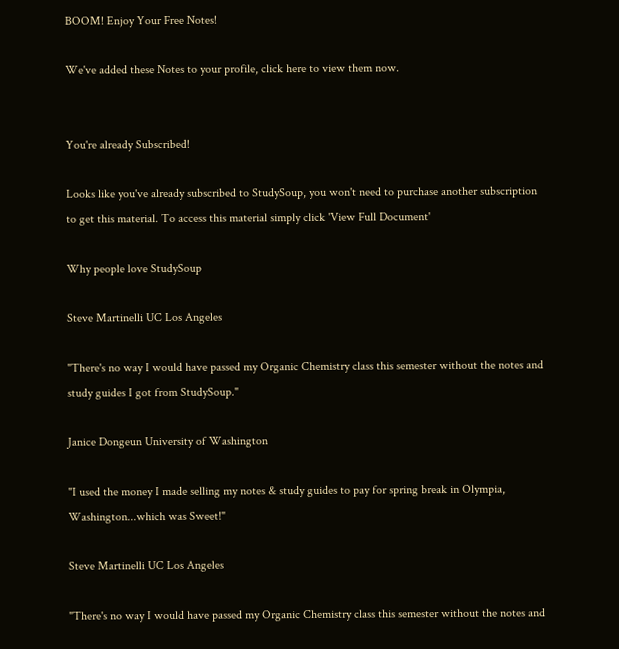BOOM! Enjoy Your Free Notes!

We've added these Notes to your profile, click here to view them now.


You're already Subscribed!

Looks like you've already subscribed to StudySoup, you won't need to purchase another subscription to get this material. To access this material simply click 'View Full Document'

Why people love StudySoup

Steve Martinelli UC Los Angeles

"There's no way I would have passed my Organic Chemistry class this semester without the notes and study guides I got from StudySoup."

Janice Dongeun University of Washington

"I used the money I made selling my notes & study guides to pay for spring break in Olympia, Washington...which was Sweet!"

Steve Martinelli UC Los Angeles

"There's no way I would have passed my Organic Chemistry class this semester without the notes and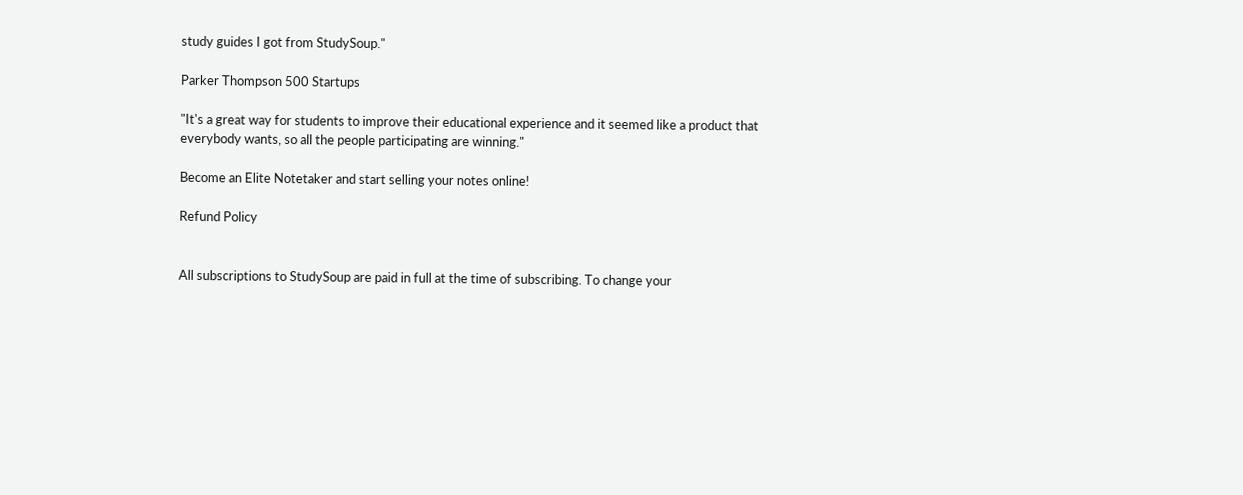study guides I got from StudySoup."

Parker Thompson 500 Startups

"It's a great way for students to improve their educational experience and it seemed like a product that everybody wants, so all the people participating are winning."

Become an Elite Notetaker and start selling your notes online!

Refund Policy


All subscriptions to StudySoup are paid in full at the time of subscribing. To change your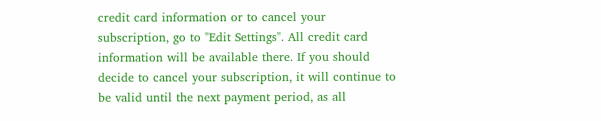credit card information or to cancel your subscription, go to "Edit Settings". All credit card information will be available there. If you should decide to cancel your subscription, it will continue to be valid until the next payment period, as all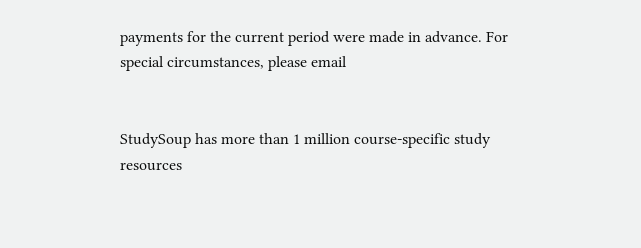payments for the current period were made in advance. For special circumstances, please email


StudySoup has more than 1 million course-specific study resources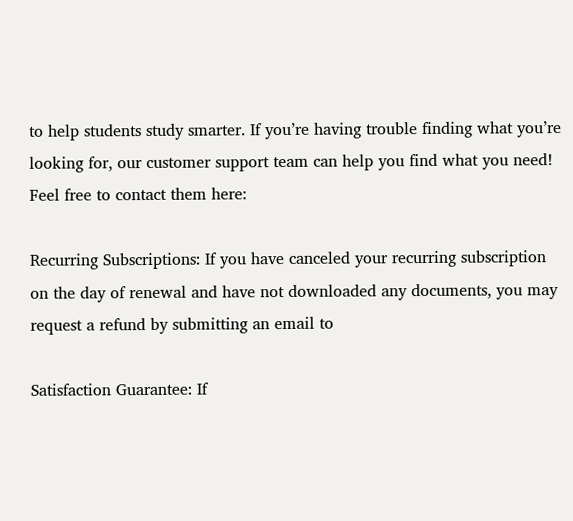to help students study smarter. If you’re having trouble finding what you’re looking for, our customer support team can help you find what you need! Feel free to contact them here:

Recurring Subscriptions: If you have canceled your recurring subscription on the day of renewal and have not downloaded any documents, you may request a refund by submitting an email to

Satisfaction Guarantee: If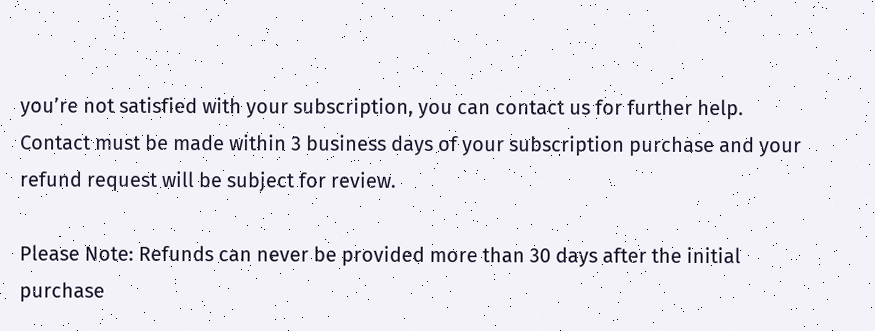you’re not satisfied with your subscription, you can contact us for further help. Contact must be made within 3 business days of your subscription purchase and your refund request will be subject for review.

Please Note: Refunds can never be provided more than 30 days after the initial purchase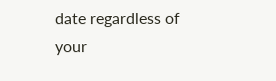date regardless of your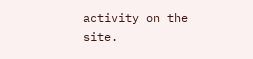activity on the site.